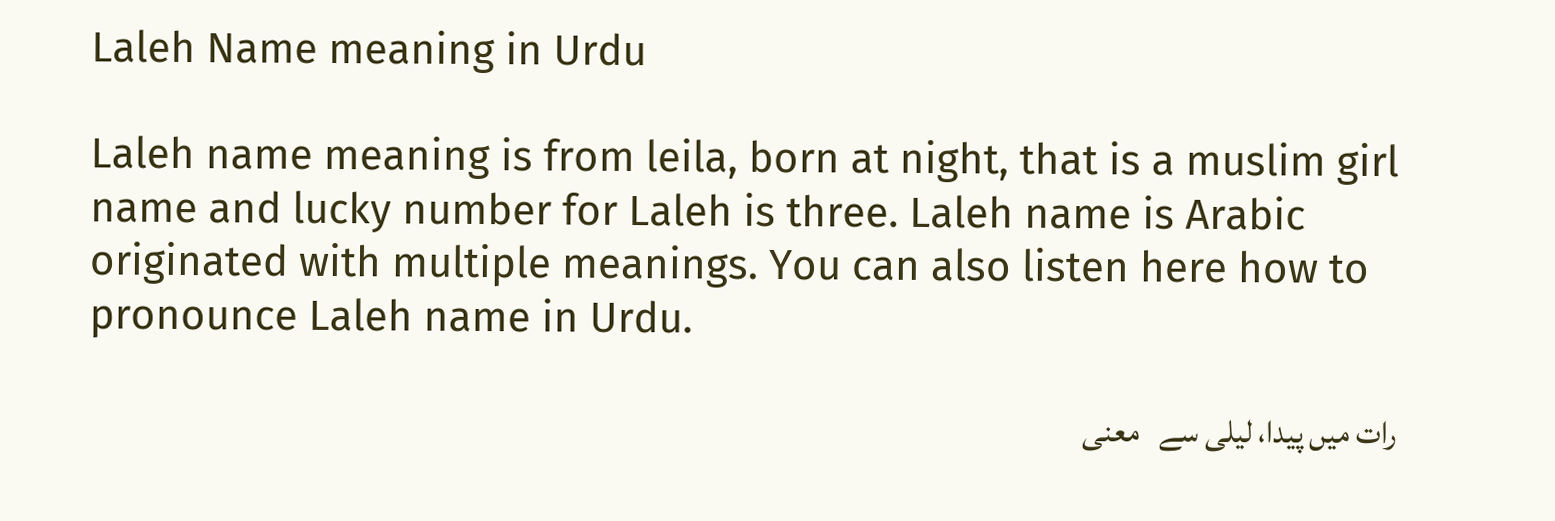Laleh Name meaning in Urdu

Laleh name meaning is from leila, born at night, that is a muslim girl name and lucky number for Laleh is three. Laleh name is Arabic originated with multiple meanings. You can also listen here how to pronounce Laleh name in Urdu.

رات میں پیدا، لیلی سے   معنی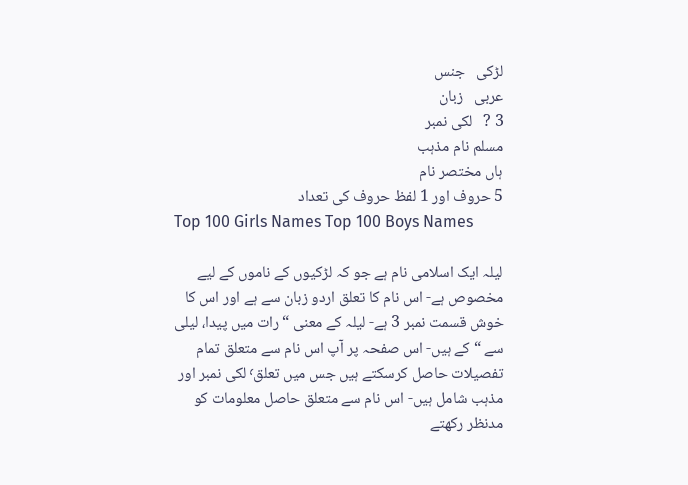لڑكی   جنس
عربی   زبان
3 ?   لکی نمبر
مسلم نام مذہب
ہاں مختصر نام
5 حروف اور 1 لفظ حروف کی تعداد
Top 100 Girls Names Top 100 Boys Names

لیلہ ایک اسلامی نام ہے جو کہ لڑکیوں کے ناموں کے لیے مخصوص ہے- اس نام کا تعلق اردو زبان سے ہے اور اس کا خوش قسمت نمبر 3 ہے- لیلہ کے معنی “رات میں پیدا، لیلی سے “ کے ہیں- اس صفحہ پر آپ اس نام سے متعلق تمام تفصیلات حاصل کرسکتے ہیں جس میں تعلق٬ لکی نمبر اور مذہب شامل ہیں- اس نام سے متعلق حاصل معلومات کو مدنظر رکھتے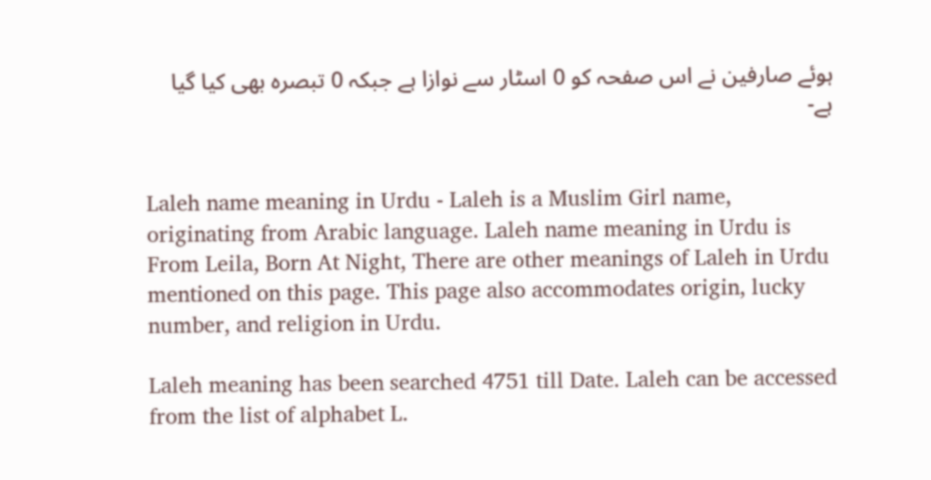ہوئے صارفین نے اس صفحہ کو 0 اسٹار سے نوازا ہے جبکہ 0 تبصرہ بھی کیا گیا ہے-


Laleh name meaning in Urdu - Laleh is a Muslim Girl name, originating from Arabic language. Laleh name meaning in Urdu is From Leila, Born At Night, There are other meanings of Laleh in Urdu mentioned on this page. This page also accommodates origin, lucky number, and religion in Urdu.

Laleh meaning has been searched 4751 till Date. Laleh can be accessed from the list of alphabet L.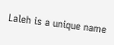Laleh is a unique name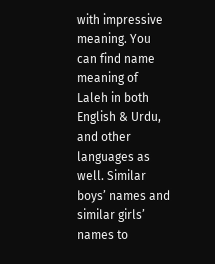with impressive meaning. You can find name meaning of Laleh in both English & Urdu, and other languages as well. Similar boys’ names and similar girls’ names to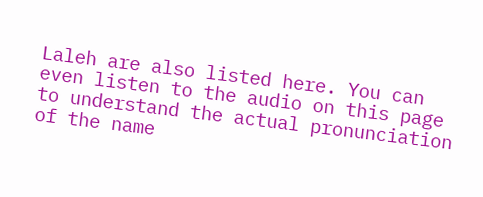Laleh are also listed here. You can even listen to the audio on this page to understand the actual pronunciation of the name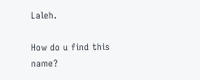Laleh.

How do u find this name?